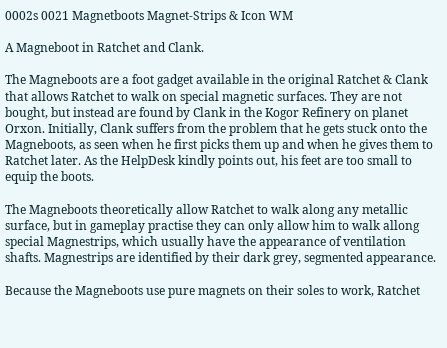0002s 0021 Magnetboots Magnet-Strips & Icon WM

A Magneboot in Ratchet and Clank.

The Magneboots are a foot gadget available in the original Ratchet & Clank that allows Ratchet to walk on special magnetic surfaces. They are not bought, but instead are found by Clank in the Kogor Refinery on planet Orxon. Initially, Clank suffers from the problem that he gets stuck onto the Magneboots, as seen when he first picks them up and when he gives them to Ratchet later. As the HelpDesk kindly points out, his feet are too small to equip the boots.

The Magneboots theoretically allow Ratchet to walk along any metallic surface, but in gameplay practise they can only allow him to walk allong special Magnestrips, which usually have the appearance of ventilation shafts. Magnestrips are identified by their dark grey, segmented appearance.

Because the Magneboots use pure magnets on their soles to work, Ratchet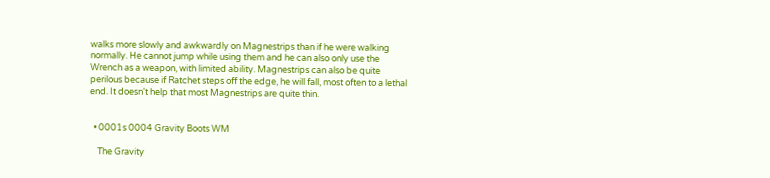walks more slowly and awkwardly on Magnestrips than if he were walking normally. He cannot jump while using them and he can also only use the Wrench as a weapon, with limited ability. Magnestrips can also be quite perilous because if Ratchet steps off the edge, he will fall, most often to a lethal end. It doesn't help that most Magnestrips are quite thin.


  • 0001s 0004 Gravity Boots WM

    The Gravity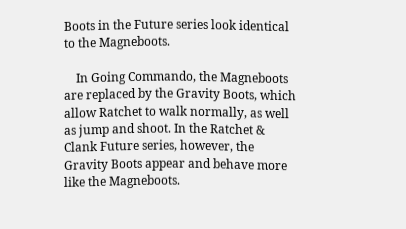Boots in the Future series look identical to the Magneboots.

    In Going Commando, the Magneboots are replaced by the Gravity Boots, which allow Ratchet to walk normally, as well as jump and shoot. In the Ratchet & Clank Future series, however, the Gravity Boots appear and behave more like the Magneboots.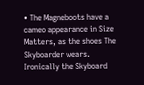• The Magneboots have a cameo appearance in Size Matters, as the shoes The Skyboarder wears. Ironically the Skyboard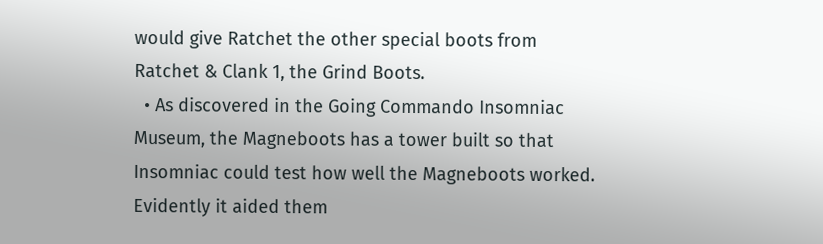would give Ratchet the other special boots from Ratchet & Clank 1, the Grind Boots.
  • As discovered in the Going Commando Insomniac Museum, the Magneboots has a tower built so that Insomniac could test how well the Magneboots worked. Evidently it aided them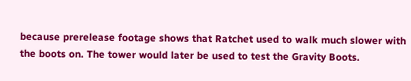because prerelease footage shows that Ratchet used to walk much slower with the boots on. The tower would later be used to test the Gravity Boots.